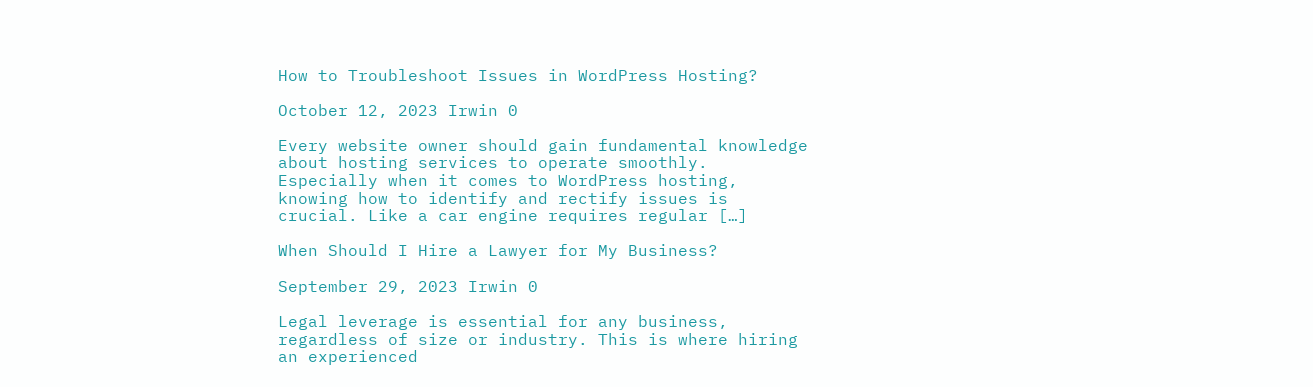How to Troubleshoot Issues in WordPress Hosting?

October 12, 2023 Irwin 0

Every website owner should gain fundamental knowledge about hosting services to operate smoothly. Especially when it comes to WordPress hosting, knowing how to identify and rectify issues is crucial. Like a car engine requires regular […]

When Should I Hire a Lawyer for My Business?

September 29, 2023 Irwin 0

Legal leverage is essential for any business, regardless of size or industry. This is where hiring an experienced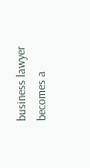business lawyer becomes a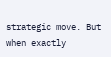strategic move. But when exactly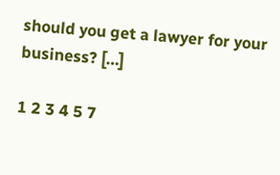should you get a lawyer for your business? […]

1 2 3 4 5 7